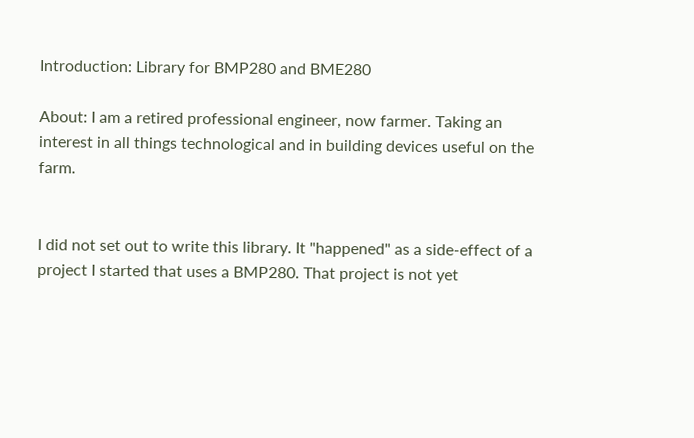Introduction: Library for BMP280 and BME280

About: I am a retired professional engineer, now farmer. Taking an interest in all things technological and in building devices useful on the farm.


I did not set out to write this library. It "happened" as a side-effect of a project I started that uses a BMP280. That project is not yet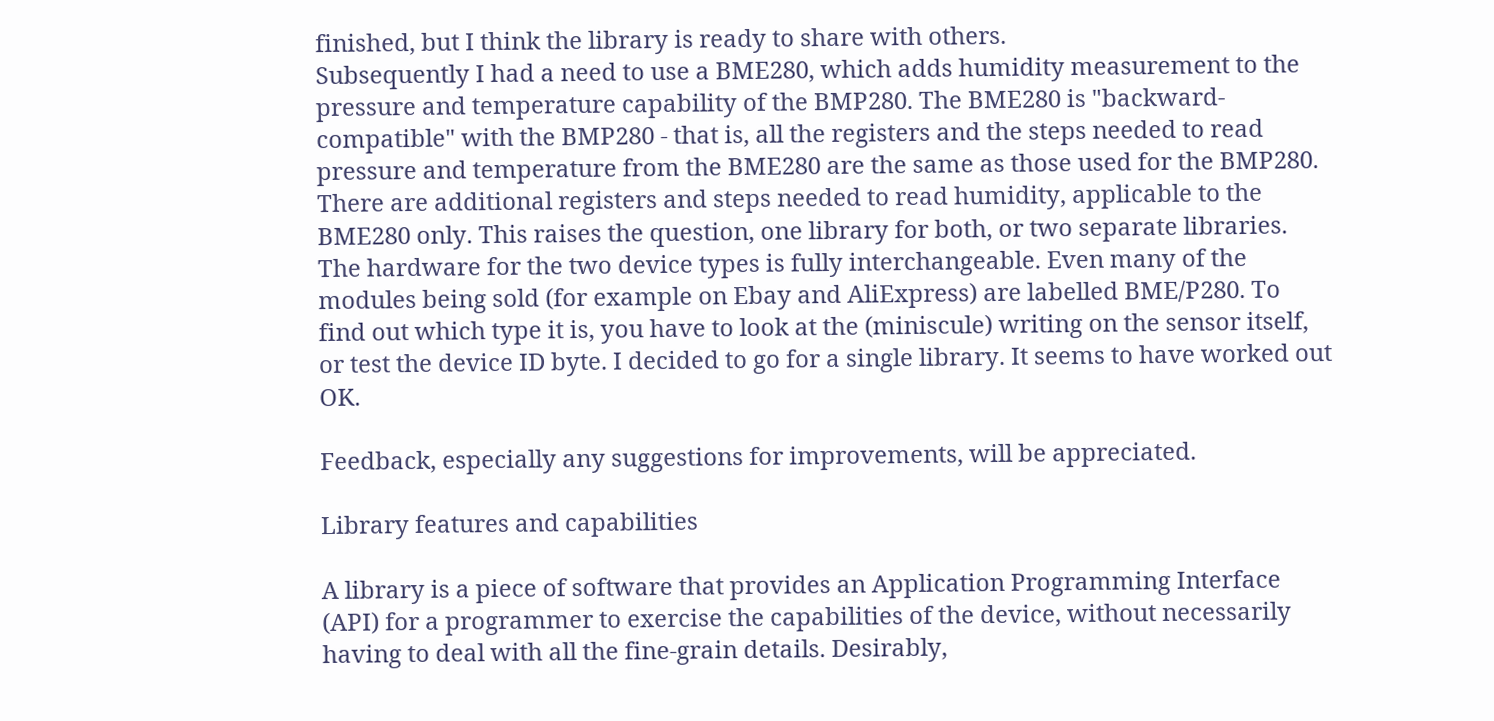finished, but I think the library is ready to share with others.
Subsequently I had a need to use a BME280, which adds humidity measurement to the pressure and temperature capability of the BMP280. The BME280 is "backward-compatible" with the BMP280 - that is, all the registers and the steps needed to read pressure and temperature from the BME280 are the same as those used for the BMP280. There are additional registers and steps needed to read humidity, applicable to the BME280 only. This raises the question, one library for both, or two separate libraries. The hardware for the two device types is fully interchangeable. Even many of the modules being sold (for example on Ebay and AliExpress) are labelled BME/P280. To find out which type it is, you have to look at the (miniscule) writing on the sensor itself, or test the device ID byte. I decided to go for a single library. It seems to have worked out OK.

Feedback, especially any suggestions for improvements, will be appreciated.

Library features and capabilities

A library is a piece of software that provides an Application Programming Interface (API) for a programmer to exercise the capabilities of the device, without necessarily having to deal with all the fine-grain details. Desirably,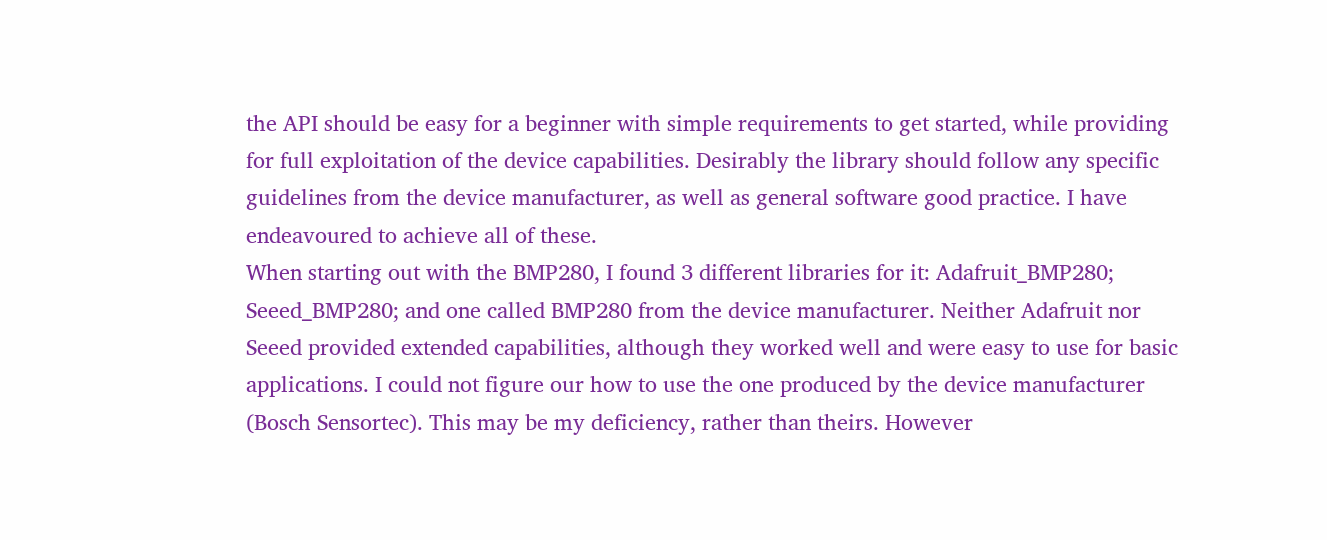the API should be easy for a beginner with simple requirements to get started, while providing for full exploitation of the device capabilities. Desirably the library should follow any specific guidelines from the device manufacturer, as well as general software good practice. I have endeavoured to achieve all of these.
When starting out with the BMP280, I found 3 different libraries for it: Adafruit_BMP280; Seeed_BMP280; and one called BMP280 from the device manufacturer. Neither Adafruit nor Seeed provided extended capabilities, although they worked well and were easy to use for basic applications. I could not figure our how to use the one produced by the device manufacturer (Bosch Sensortec). This may be my deficiency, rather than theirs. However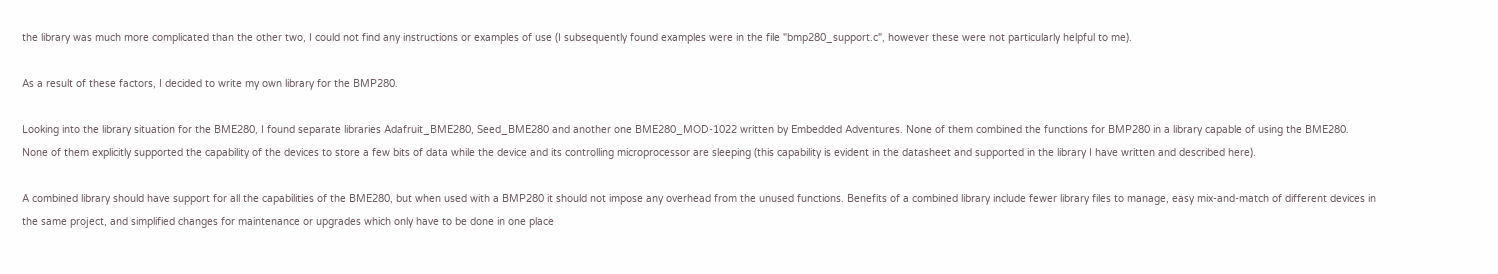the library was much more complicated than the other two, I could not find any instructions or examples of use (I subsequently found examples were in the file "bmp280_support.c", however these were not particularly helpful to me).

As a result of these factors, I decided to write my own library for the BMP280.

Looking into the library situation for the BME280, I found separate libraries Adafruit_BME280, Seed_BME280 and another one BME280_MOD-1022 written by Embedded Adventures. None of them combined the functions for BMP280 in a library capable of using the BME280. None of them explicitly supported the capability of the devices to store a few bits of data while the device and its controlling microprocessor are sleeping (this capability is evident in the datasheet and supported in the library I have written and described here).

A combined library should have support for all the capabilities of the BME280, but when used with a BMP280 it should not impose any overhead from the unused functions. Benefits of a combined library include fewer library files to manage, easy mix-and-match of different devices in the same project, and simplified changes for maintenance or upgrades which only have to be done in one place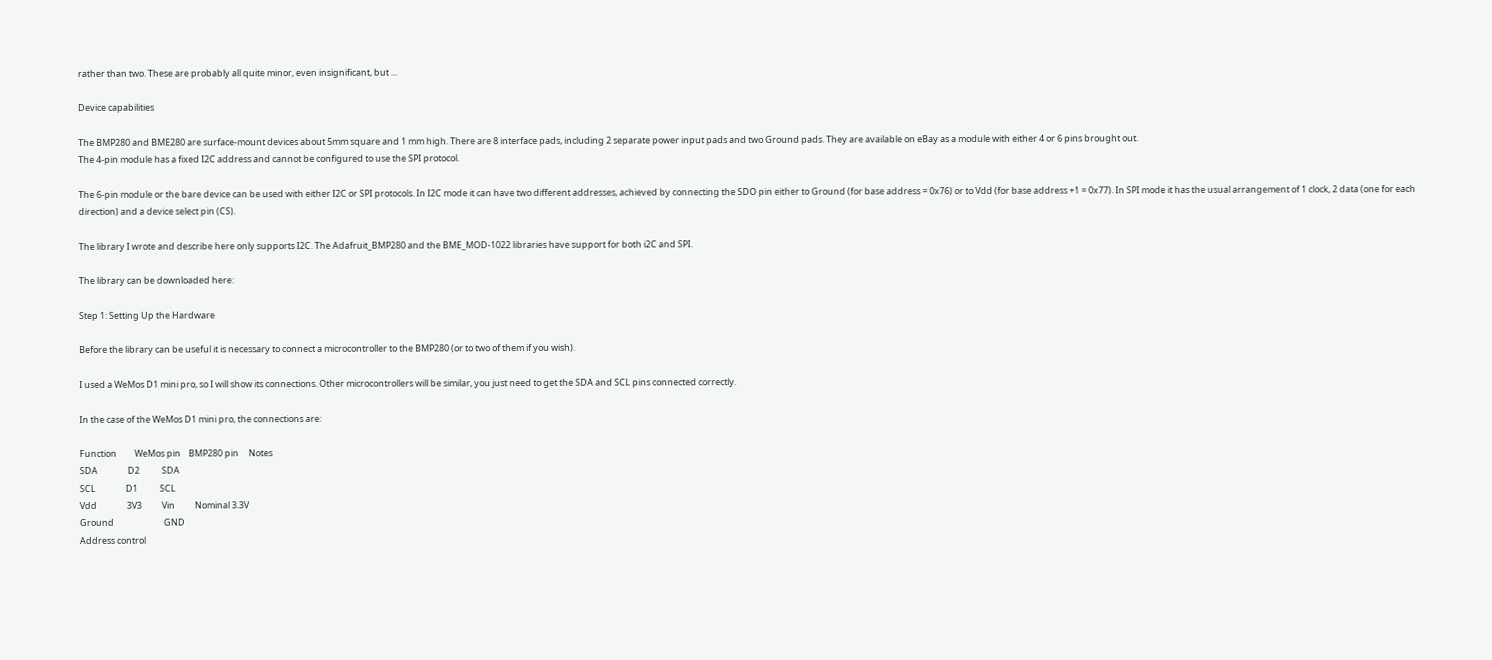rather than two. These are probably all quite minor, even insignificant, but ...

Device capabilities

The BMP280 and BME280 are surface-mount devices about 5mm square and 1 mm high. There are 8 interface pads, including 2 separate power input pads and two Ground pads. They are available on eBay as a module with either 4 or 6 pins brought out.
The 4-pin module has a fixed I2C address and cannot be configured to use the SPI protocol.

The 6-pin module or the bare device can be used with either I2C or SPI protocols. In I2C mode it can have two different addresses, achieved by connecting the SDO pin either to Ground (for base address = 0x76) or to Vdd (for base address +1 = 0x77). In SPI mode it has the usual arrangement of 1 clock, 2 data (one for each direction) and a device select pin (CS).

The library I wrote and describe here only supports I2C. The Adafruit_BMP280 and the BME_MOD-1022 libraries have support for both i2C and SPI.

The library can be downloaded here:

Step 1: Setting Up the Hardware

Before the library can be useful it is necessary to connect a microcontroller to the BMP280 (or to two of them if you wish).

I used a WeMos D1 mini pro, so I will show its connections. Other microcontrollers will be similar, you just need to get the SDA and SCL pins connected correctly.

In the case of the WeMos D1 mini pro, the connections are:

Function         WeMos pin    BMP280 pin     Notes
SDA               D2           SDA
SCL               D1           SCL
Vdd               3V3          Vin          Nominal 3.3V
Ground                         GND
Address control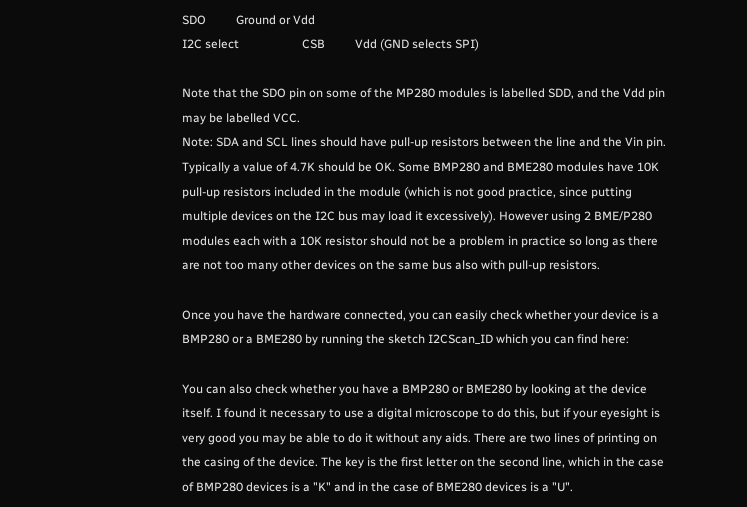SDO          Ground or Vdd
I2C select                     CSB          Vdd (GND selects SPI)

Note that the SDO pin on some of the MP280 modules is labelled SDD, and the Vdd pin may be labelled VCC.
Note: SDA and SCL lines should have pull-up resistors between the line and the Vin pin. Typically a value of 4.7K should be OK. Some BMP280 and BME280 modules have 10K pull-up resistors included in the module (which is not good practice, since putting multiple devices on the I2C bus may load it excessively). However using 2 BME/P280 modules each with a 10K resistor should not be a problem in practice so long as there are not too many other devices on the same bus also with pull-up resistors.

Once you have the hardware connected, you can easily check whether your device is a BMP280 or a BME280 by running the sketch I2CScan_ID which you can find here:

You can also check whether you have a BMP280 or BME280 by looking at the device itself. I found it necessary to use a digital microscope to do this, but if your eyesight is very good you may be able to do it without any aids. There are two lines of printing on the casing of the device. The key is the first letter on the second line, which in the case of BMP280 devices is a "K" and in the case of BME280 devices is a "U".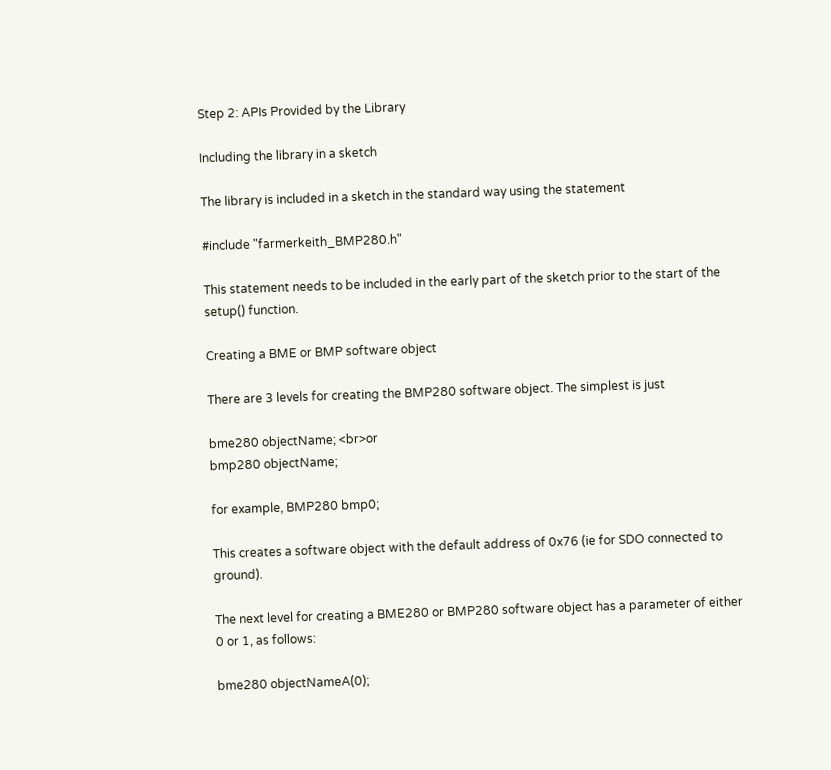Step 2: APIs Provided by the Library

Including the library in a sketch

The library is included in a sketch in the standard way using the statement

#include "farmerkeith_BMP280.h"

This statement needs to be included in the early part of the sketch prior to the start of the setup() function.

Creating a BME or BMP software object

There are 3 levels for creating the BMP280 software object. The simplest is just

bme280 objectName; <br>or
bmp280 objectName;

for example, BMP280 bmp0;

This creates a software object with the default address of 0x76 (ie for SDO connected to ground).

The next level for creating a BME280 or BMP280 software object has a parameter of either 0 or 1, as follows:

bme280 objectNameA(0);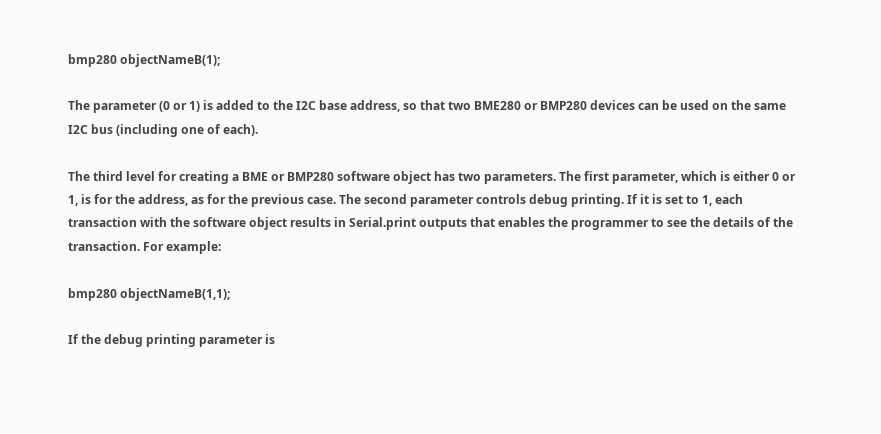bmp280 objectNameB(1);

The parameter (0 or 1) is added to the I2C base address, so that two BME280 or BMP280 devices can be used on the same I2C bus (including one of each).

The third level for creating a BME or BMP280 software object has two parameters. The first parameter, which is either 0 or 1, is for the address, as for the previous case. The second parameter controls debug printing. If it is set to 1, each transaction with the software object results in Serial.print outputs that enables the programmer to see the details of the transaction. For example:

bmp280 objectNameB(1,1);

If the debug printing parameter is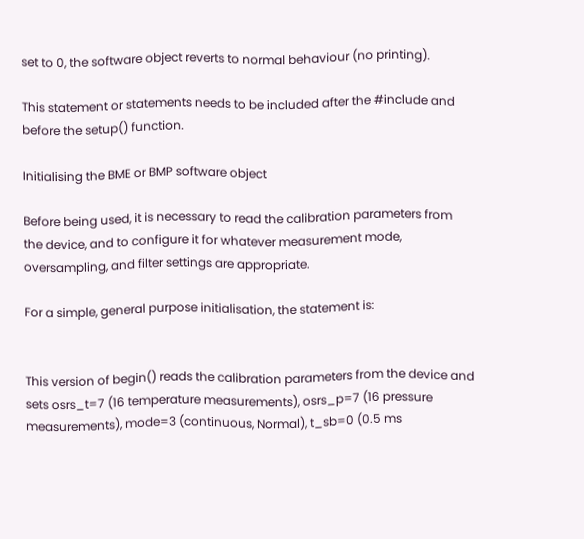set to 0, the software object reverts to normal behaviour (no printing).

This statement or statements needs to be included after the #include and before the setup() function.

Initialising the BME or BMP software object

Before being used, it is necessary to read the calibration parameters from the device, and to configure it for whatever measurement mode, oversampling, and filter settings are appropriate.

For a simple, general purpose initialisation, the statement is:


This version of begin() reads the calibration parameters from the device and sets osrs_t=7 (16 temperature measurements), osrs_p=7 (16 pressure measurements), mode=3 (continuous, Normal), t_sb=0 (0.5 ms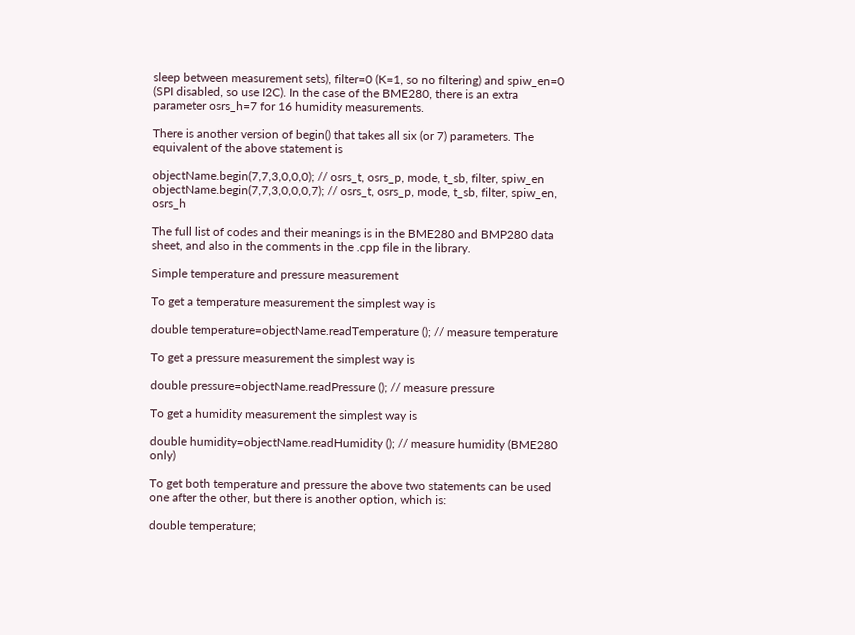sleep between measurement sets), filter=0 (K=1, so no filtering) and spiw_en=0 (SPI disabled, so use I2C). In the case of the BME280, there is an extra parameter osrs_h=7 for 16 humidity measurements.

There is another version of begin() that takes all six (or 7) parameters. The equivalent of the above statement is

objectName.begin(7,7,3,0,0,0); // osrs_t, osrs_p, mode, t_sb, filter, spiw_en
objectName.begin(7,7,3,0,0,0,7); // osrs_t, osrs_p, mode, t_sb, filter, spiw_en, osrs_h

The full list of codes and their meanings is in the BME280 and BMP280 data sheet, and also in the comments in the .cpp file in the library.

Simple temperature and pressure measurement

To get a temperature measurement the simplest way is

double temperature=objectName.readTemperature (); // measure temperature

To get a pressure measurement the simplest way is

double pressure=objectName.readPressure (); // measure pressure

To get a humidity measurement the simplest way is

double humidity=objectName.readHumidity (); // measure humidity (BME280 only)

To get both temperature and pressure the above two statements can be used one after the other, but there is another option, which is:

double temperature;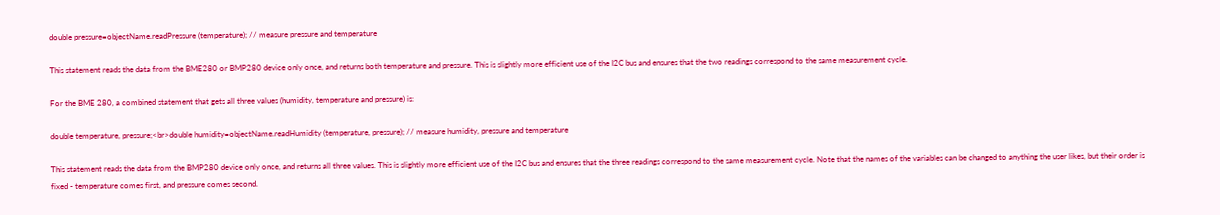double pressure=objectName.readPressure (temperature); // measure pressure and temperature

This statement reads the data from the BME280 or BMP280 device only once, and returns both temperature and pressure. This is slightly more efficient use of the I2C bus and ensures that the two readings correspond to the same measurement cycle.

For the BME 280, a combined statement that gets all three values (humidity, temperature and pressure) is:

double temperature, pressure;<br>double humidity=objectName.readHumidity (temperature, pressure); // measure humidity, pressure and temperature

This statement reads the data from the BMP280 device only once, and returns all three values. This is slightly more efficient use of the I2C bus and ensures that the three readings correspond to the same measurement cycle. Note that the names of the variables can be changed to anything the user likes, but their order is fixed - temperature comes first, and pressure comes second.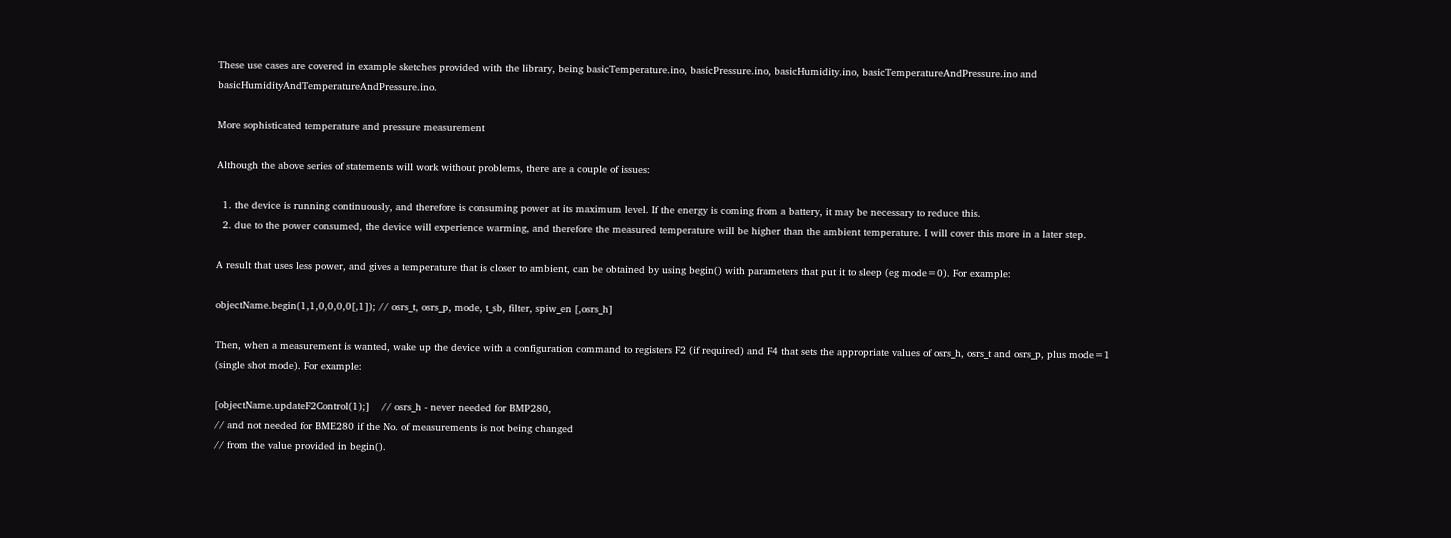These use cases are covered in example sketches provided with the library, being basicTemperature.ino, basicPressure.ino, basicHumidity.ino, basicTemperatureAndPressure.ino and basicHumidityAndTemperatureAndPressure.ino.

More sophisticated temperature and pressure measurement

Although the above series of statements will work without problems, there are a couple of issues:

  1. the device is running continuously, and therefore is consuming power at its maximum level. If the energy is coming from a battery, it may be necessary to reduce this.
  2. due to the power consumed, the device will experience warming, and therefore the measured temperature will be higher than the ambient temperature. I will cover this more in a later step.

A result that uses less power, and gives a temperature that is closer to ambient, can be obtained by using begin() with parameters that put it to sleep (eg mode=0). For example:

objectName.begin(1,1,0,0,0,0[,1]); // osrs_t, osrs_p, mode, t_sb, filter, spiw_en [,osrs_h]

Then, when a measurement is wanted, wake up the device with a configuration command to registers F2 (if required) and F4 that sets the appropriate values of osrs_h, osrs_t and osrs_p, plus mode=1 (single shot mode). For example:

[objectName.updateF2Control(1);]    // osrs_h - never needed for BMP280,
// and not needed for BME280 if the No. of measurements is not being changed
// from the value provided in begin().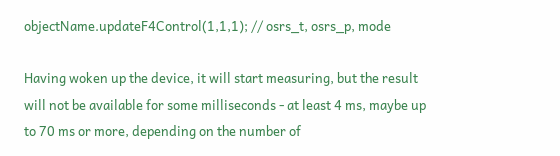objectName.updateF4Control(1,1,1); // osrs_t, osrs_p, mode

Having woken up the device, it will start measuring, but the result will not be available for some milliseconds - at least 4 ms, maybe up to 70 ms or more, depending on the number of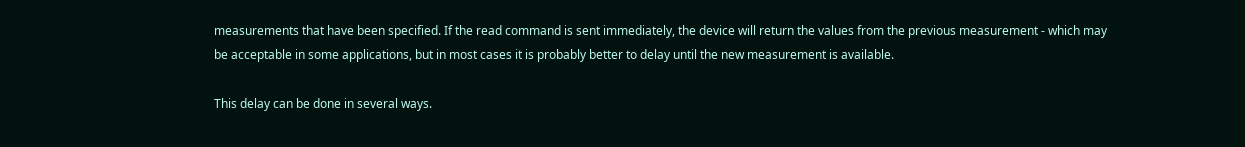measurements that have been specified. If the read command is sent immediately, the device will return the values from the previous measurement - which may be acceptable in some applications, but in most cases it is probably better to delay until the new measurement is available.

This delay can be done in several ways.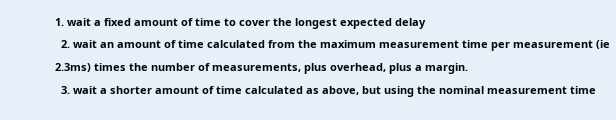1. wait a fixed amount of time to cover the longest expected delay
  2. wait an amount of time calculated from the maximum measurement time per measurement (ie 2.3ms) times the number of measurements, plus overhead, plus a margin.
  3. wait a shorter amount of time calculated as above, but using the nominal measurement time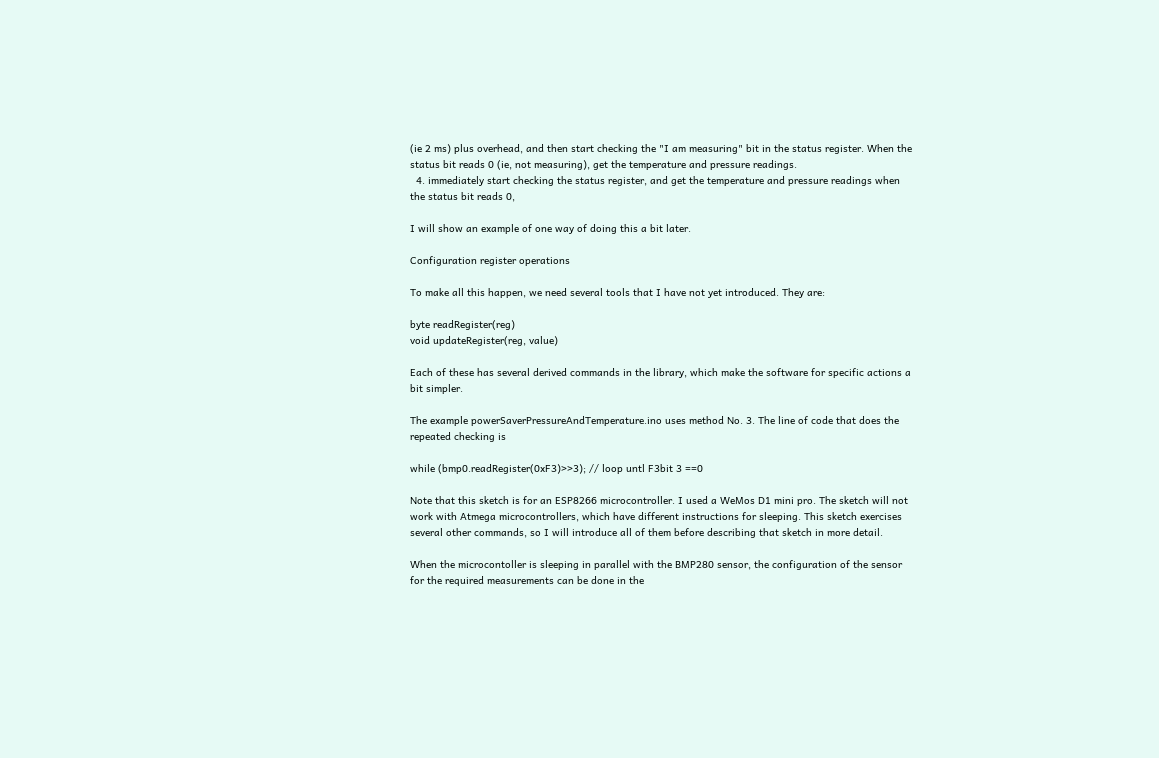(ie 2 ms) plus overhead, and then start checking the "I am measuring" bit in the status register. When the status bit reads 0 (ie, not measuring), get the temperature and pressure readings.
  4. immediately start checking the status register, and get the temperature and pressure readings when the status bit reads 0,

I will show an example of one way of doing this a bit later.

Configuration register operations

To make all this happen, we need several tools that I have not yet introduced. They are:

byte readRegister(reg)
void updateRegister(reg, value)

Each of these has several derived commands in the library, which make the software for specific actions a bit simpler.

The example powerSaverPressureAndTemperature.ino uses method No. 3. The line of code that does the repeated checking is

while (bmp0.readRegister(0xF3)>>3); // loop untl F3bit 3 ==0

Note that this sketch is for an ESP8266 microcontroller. I used a WeMos D1 mini pro. The sketch will not work with Atmega microcontrollers, which have different instructions for sleeping. This sketch exercises several other commands, so I will introduce all of them before describing that sketch in more detail.

When the microcontoller is sleeping in parallel with the BMP280 sensor, the configuration of the sensor for the required measurements can be done in the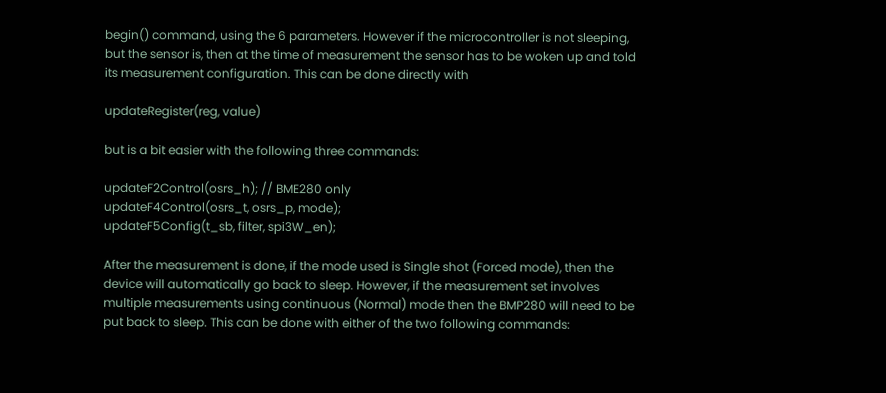begin() command, using the 6 parameters. However if the microcontroller is not sleeping, but the sensor is, then at the time of measurement the sensor has to be woken up and told its measurement configuration. This can be done directly with

updateRegister(reg, value)

but is a bit easier with the following three commands:

updateF2Control(osrs_h); // BME280 only
updateF4Control(osrs_t, osrs_p, mode);
updateF5Config(t_sb, filter, spi3W_en);

After the measurement is done, if the mode used is Single shot (Forced mode), then the device will automatically go back to sleep. However, if the measurement set involves multiple measurements using continuous (Normal) mode then the BMP280 will need to be put back to sleep. This can be done with either of the two following commands: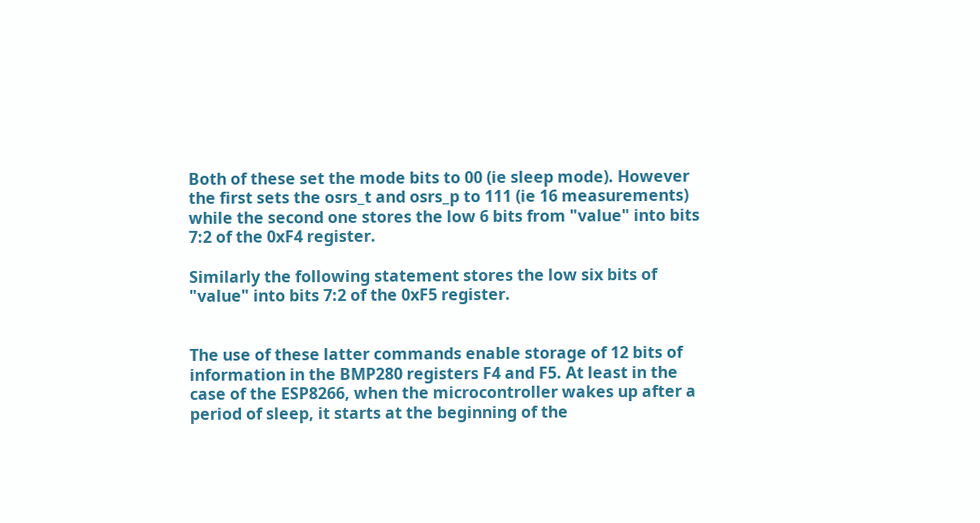Both of these set the mode bits to 00 (ie sleep mode). However the first sets the osrs_t and osrs_p to 111 (ie 16 measurements) while the second one stores the low 6 bits from "value" into bits 7:2 of the 0xF4 register.

Similarly the following statement stores the low six bits of "value" into bits 7:2 of the 0xF5 register.


The use of these latter commands enable storage of 12 bits of information in the BMP280 registers F4 and F5. At least in the case of the ESP8266, when the microcontroller wakes up after a period of sleep, it starts at the beginning of the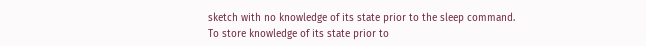sketch with no knowledge of its state prior to the sleep command. To store knowledge of its state prior to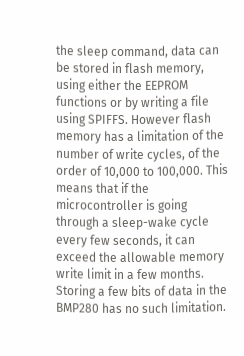the sleep command, data can be stored in flash memory, using either the EEPROM functions or by writing a file using SPIFFS. However flash memory has a limitation of the number of write cycles, of the order of 10,000 to 100,000. This means that if the microcontroller is going through a sleep-wake cycle every few seconds, it can exceed the allowable memory write limit in a few months. Storing a few bits of data in the BMP280 has no such limitation.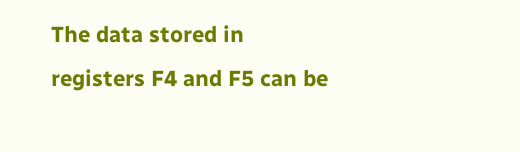The data stored in registers F4 and F5 can be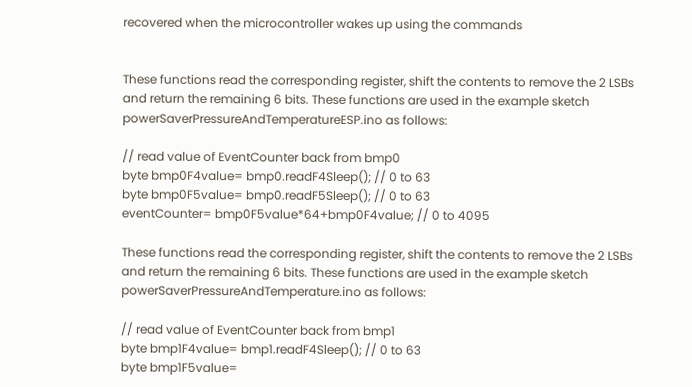recovered when the microcontroller wakes up using the commands


These functions read the corresponding register, shift the contents to remove the 2 LSBs and return the remaining 6 bits. These functions are used in the example sketch powerSaverPressureAndTemperatureESP.ino as follows:

// read value of EventCounter back from bmp0
byte bmp0F4value= bmp0.readF4Sleep(); // 0 to 63
byte bmp0F5value= bmp0.readF5Sleep(); // 0 to 63
eventCounter= bmp0F5value*64+bmp0F4value; // 0 to 4095

These functions read the corresponding register, shift the contents to remove the 2 LSBs and return the remaining 6 bits. These functions are used in the example sketch powerSaverPressureAndTemperature.ino as follows:

// read value of EventCounter back from bmp1
byte bmp1F4value= bmp1.readF4Sleep(); // 0 to 63
byte bmp1F5value=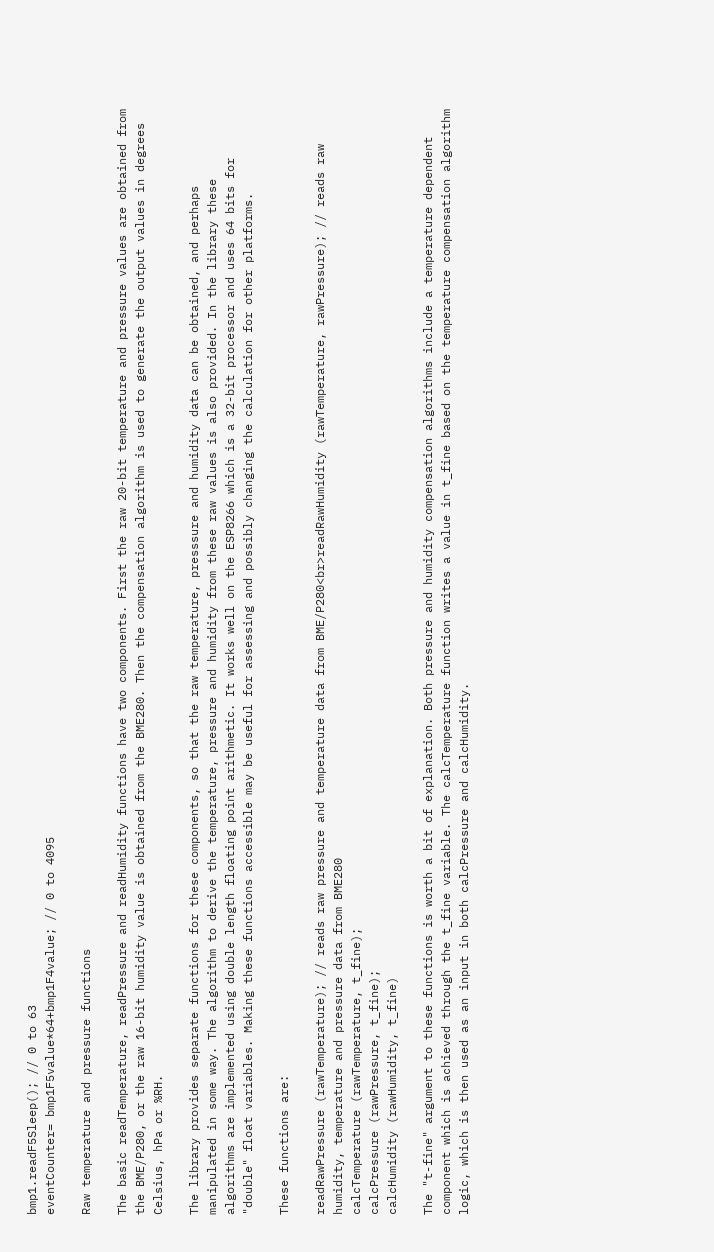bmp1.readF5Sleep(); // 0 to 63
eventCounter= bmp1F5value*64+bmp1F4value; // 0 to 4095

Raw temperature and pressure functions

The basic readTemperature, readPressure and readHumidity functions have two components. First the raw 20-bit temperature and pressure values are obtained from the BME/P280, or the raw 16-bit humidity value is obtained from the BME280. Then the compensation algorithm is used to generate the output values in degrees Celsius, hPa or %RH.

The library provides separate functions for these components, so that the raw temperature, presssure and humidity data can be obtained, and perhaps manipulated in some way. The algorithm to derive the temperature, pressure and humidity from these raw values is also provided. In the library these algorithms are implemented using double length floating point arithmetic. It works well on the ESP8266 which is a 32-bit processor and uses 64 bits for "double" float variables. Making these functions accessible may be useful for assessing and possibly changing the calculation for other platforms.

These functions are:

readRawPressure (rawTemperature); // reads raw pressure and temperature data from BME/P280<br>readRawHumidity (rawTemperature, rawPressure); // reads raw humidity, temperature and pressure data from BME280
calcTemperature (rawTemperature, t_fine);
calcPressure (rawPressure, t_fine);
calcHumidity (rawHumidity, t_fine)

The "t-fine" argument to these functions is worth a bit of explanation. Both pressure and humidity compensation algorithms include a temperature dependent component which is achieved through the t_fine variable. The calcTemperature function writes a value in t_fine based on the temperature compensation algorithm logic, which is then used as an input in both calcPressure and calcHumidity.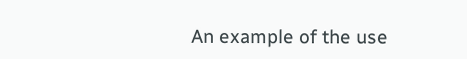An example of the use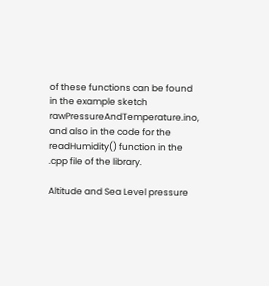of these functions can be found in the example sketch rawPressureAndTemperature.ino, and also in the code for the readHumidity() function in the .cpp file of the library.

Altitude and Sea Level pressure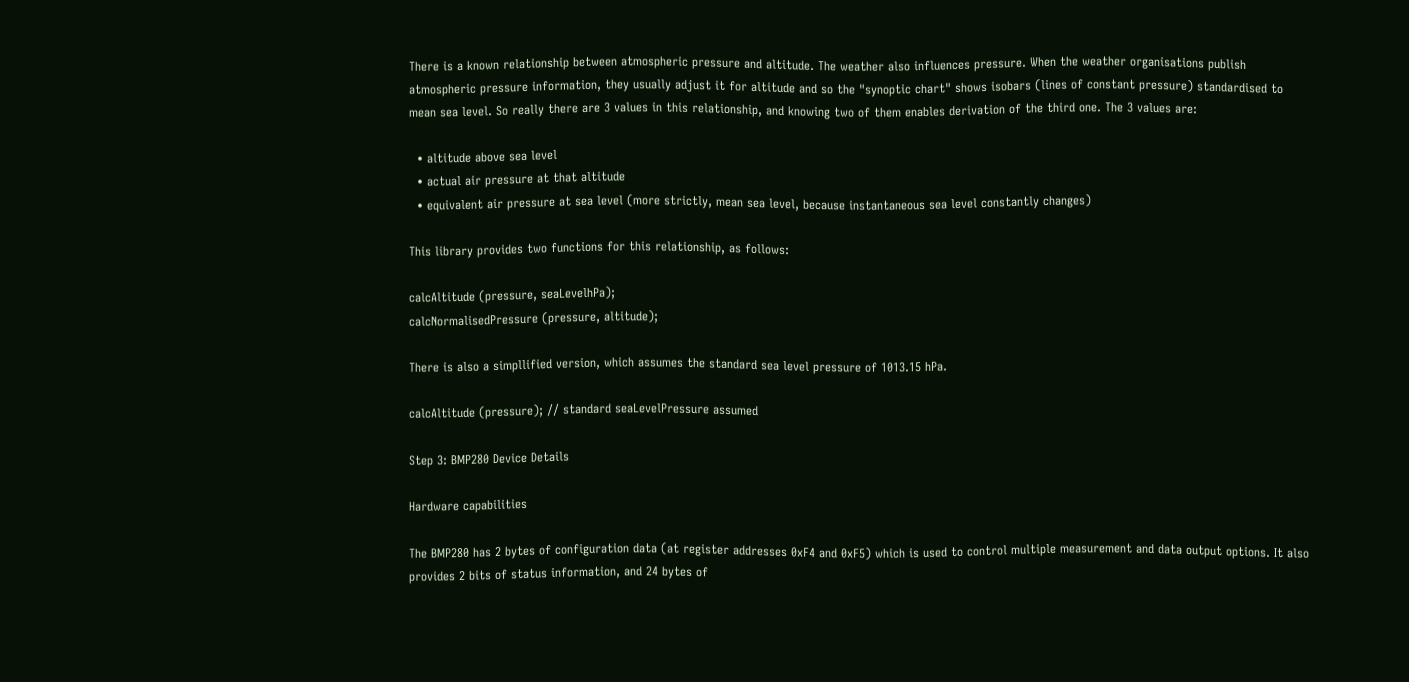There is a known relationship between atmospheric pressure and altitude. The weather also influences pressure. When the weather organisations publish atmospheric pressure information, they usually adjust it for altitude and so the "synoptic chart" shows isobars (lines of constant pressure) standardised to mean sea level. So really there are 3 values in this relationship, and knowing two of them enables derivation of the third one. The 3 values are:

  • altitude above sea level
  • actual air pressure at that altitude
  • equivalent air pressure at sea level (more strictly, mean sea level, because instantaneous sea level constantly changes)

This library provides two functions for this relationship, as follows:

calcAltitude (pressure, seaLevelhPa);
calcNormalisedPressure (pressure, altitude);

There is also a simpllified version, which assumes the standard sea level pressure of 1013.15 hPa.

calcAltitude (pressure); // standard seaLevelPressure assumed

Step 3: BMP280 Device Details

Hardware capabilities

The BMP280 has 2 bytes of configuration data (at register addresses 0xF4 and 0xF5) which is used to control multiple measurement and data output options. It also provides 2 bits of status information, and 24 bytes of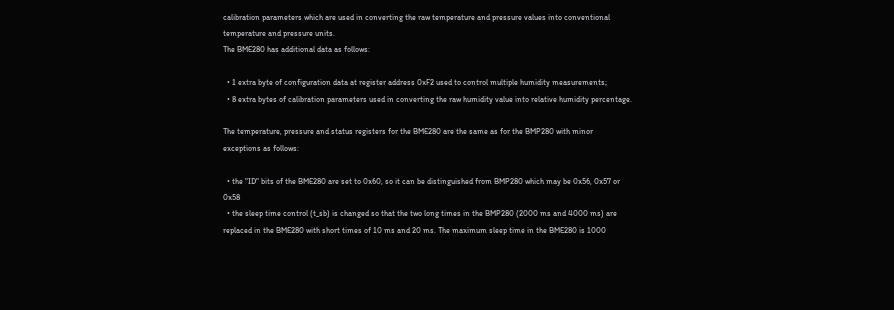calibration parameters which are used in converting the raw temperature and pressure values into conventional temperature and pressure units.
The BME280 has additional data as follows:

  • 1 extra byte of configuration data at register address 0xF2 used to control multiple humidity measurements;
  • 8 extra bytes of calibration parameters used in converting the raw humidity value into relative humidity percentage.

The temperature, pressure and status registers for the BME280 are the same as for the BMP280 with minor exceptions as follows:

  • the "ID" bits of the BME280 are set to 0x60, so it can be distinguished from BMP280 which may be 0x56, 0x57 or 0x58
  • the sleep time control (t_sb) is changed so that the two long times in the BMP280 (2000 ms and 4000 ms) are replaced in the BME280 with short times of 10 ms and 20 ms. The maximum sleep time in the BME280 is 1000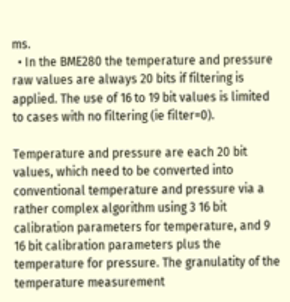ms.
  • In the BME280 the temperature and pressure raw values are always 20 bits if filtering is applied. The use of 16 to 19 bit values is limited to cases with no filtering (ie filter=0).

Temperature and pressure are each 20 bit values, which need to be converted into conventional temperature and pressure via a rather complex algorithm using 3 16 bit calibration parameters for temperature, and 9 16 bit calibration parameters plus the temperature for pressure. The granulatity of the temperature measurement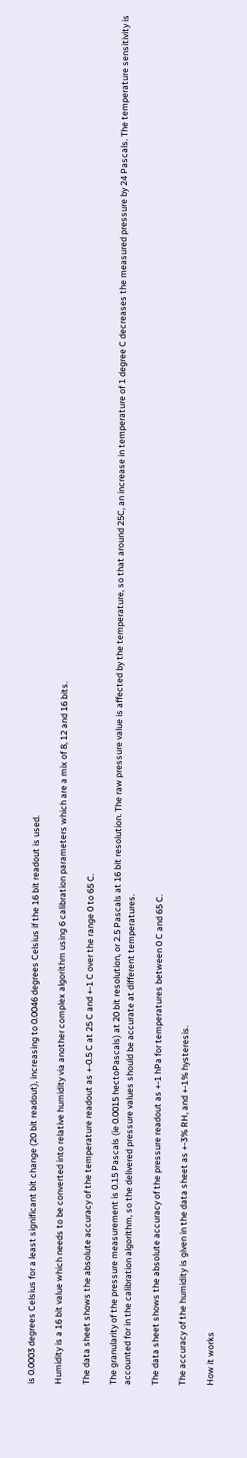is 0.0003 degrees Celsius for a least significant bit change (20 bit readout), increasing to 0.0046 degrees Celsius if the 16 bit readout is used.

Humidity is a 16 bit value which needs to be converted into relative humidity via another complex algorithm using 6 calibration parameters which are a mix of 8, 12 and 16 bits.

The data sheet shows the absolute accuracy of the temperature readout as +-0.5 C at 25 C and +-1 C over the range 0 to 65 C.

The granularity of the pressure measurement is 0.15 Pascals (ie 0.0015 hectoPascals) at 20 bit resolution, or 2.5 Pascals at 16 bit resolution. The raw pressure value is affected by the temperature, so that around 25C, an increase in temperature of 1 degree C decreases the measured pressure by 24 Pascals. The temperature sensitivity is accounted for in the calibration algorithm, so the delivered pressure values should be accurate at different temperatures.

The data sheet shows the absolute accuracy of the pressure readout as +-1 hPa for temperatures between 0 C and 65 C.

The accuracy of the humidity is given in the data sheet as +-3% RH, and +-1% hysteresis.

How it works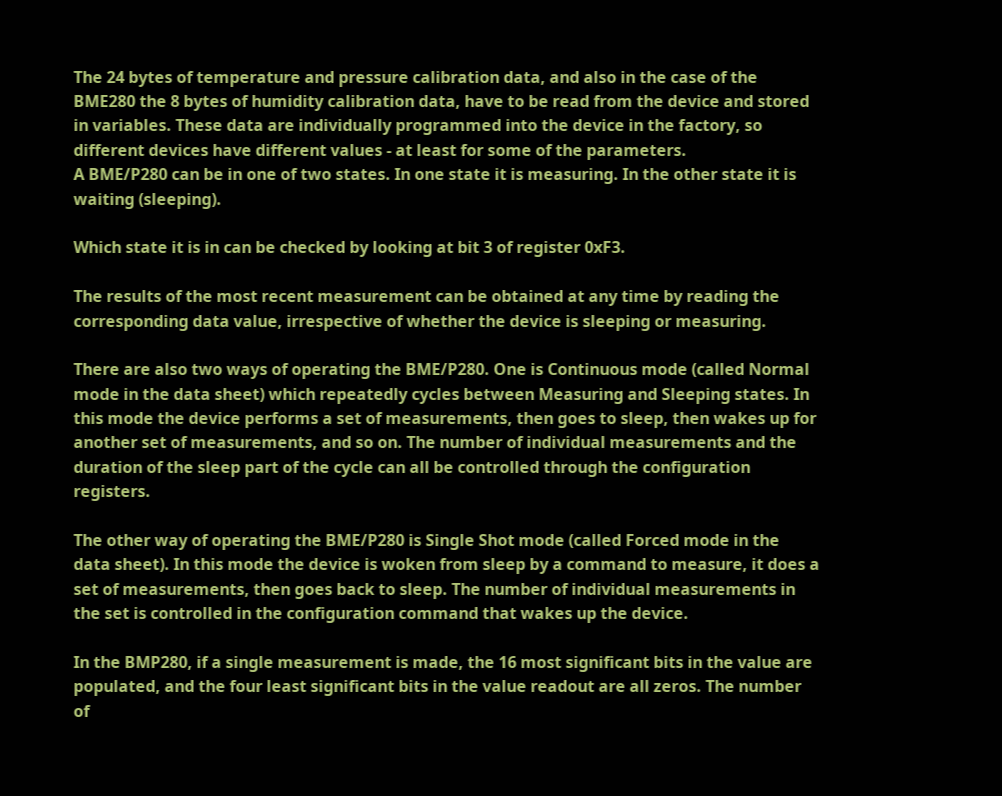The 24 bytes of temperature and pressure calibration data, and also in the case of the BME280 the 8 bytes of humidity calibration data, have to be read from the device and stored in variables. These data are individually programmed into the device in the factory, so different devices have different values - at least for some of the parameters.
A BME/P280 can be in one of two states. In one state it is measuring. In the other state it is waiting (sleeping).

Which state it is in can be checked by looking at bit 3 of register 0xF3.

The results of the most recent measurement can be obtained at any time by reading the corresponding data value, irrespective of whether the device is sleeping or measuring.

There are also two ways of operating the BME/P280. One is Continuous mode (called Normal mode in the data sheet) which repeatedly cycles between Measuring and Sleeping states. In this mode the device performs a set of measurements, then goes to sleep, then wakes up for another set of measurements, and so on. The number of individual measurements and the duration of the sleep part of the cycle can all be controlled through the configuration registers.

The other way of operating the BME/P280 is Single Shot mode (called Forced mode in the data sheet). In this mode the device is woken from sleep by a command to measure, it does a set of measurements, then goes back to sleep. The number of individual measurements in the set is controlled in the configuration command that wakes up the device.

In the BMP280, if a single measurement is made, the 16 most significant bits in the value are populated, and the four least significant bits in the value readout are all zeros. The number of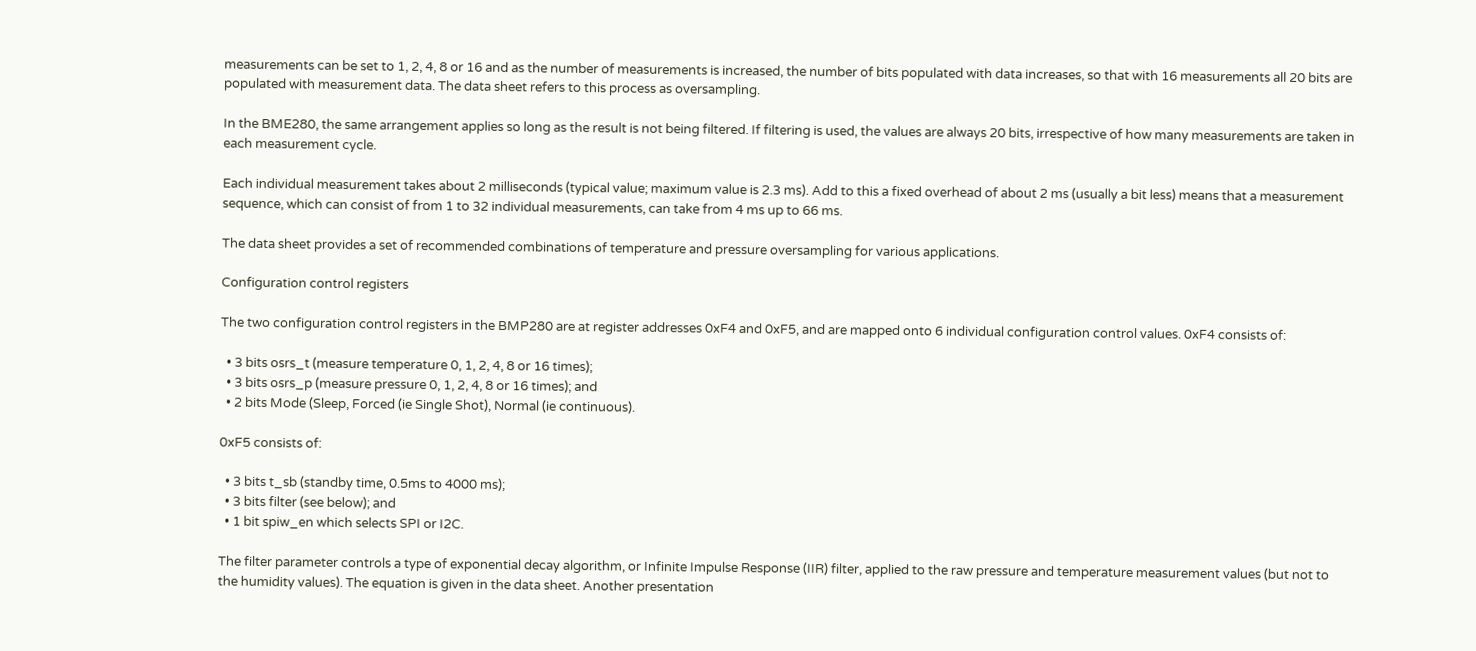measurements can be set to 1, 2, 4, 8 or 16 and as the number of measurements is increased, the number of bits populated with data increases, so that with 16 measurements all 20 bits are populated with measurement data. The data sheet refers to this process as oversampling.

In the BME280, the same arrangement applies so long as the result is not being filtered. If filtering is used, the values are always 20 bits, irrespective of how many measurements are taken in each measurement cycle.

Each individual measurement takes about 2 milliseconds (typical value; maximum value is 2.3 ms). Add to this a fixed overhead of about 2 ms (usually a bit less) means that a measurement sequence, which can consist of from 1 to 32 individual measurements, can take from 4 ms up to 66 ms.

The data sheet provides a set of recommended combinations of temperature and pressure oversampling for various applications.

Configuration control registers

The two configuration control registers in the BMP280 are at register addresses 0xF4 and 0xF5, and are mapped onto 6 individual configuration control values. 0xF4 consists of:

  • 3 bits osrs_t (measure temperature 0, 1, 2, 4, 8 or 16 times);
  • 3 bits osrs_p (measure pressure 0, 1, 2, 4, 8 or 16 times); and
  • 2 bits Mode (Sleep, Forced (ie Single Shot), Normal (ie continuous).

0xF5 consists of:

  • 3 bits t_sb (standby time, 0.5ms to 4000 ms);
  • 3 bits filter (see below); and
  • 1 bit spiw_en which selects SPI or I2C.

The filter parameter controls a type of exponential decay algorithm, or Infinite Impulse Response (IIR) filter, applied to the raw pressure and temperature measurement values (but not to the humidity values). The equation is given in the data sheet. Another presentation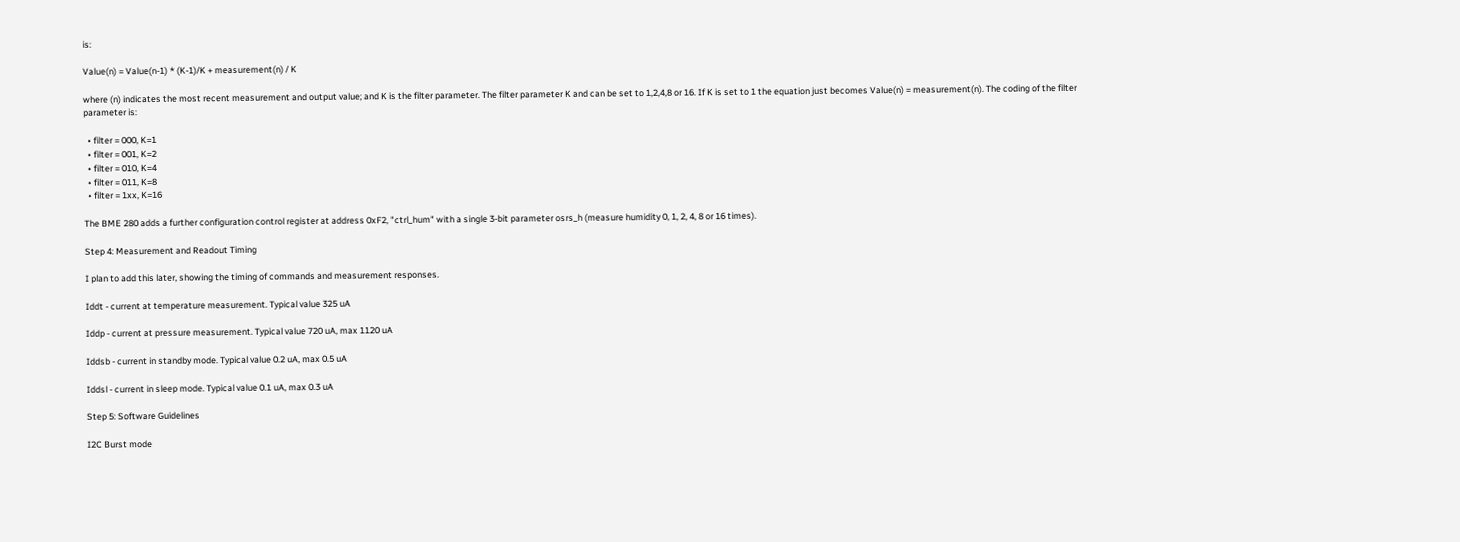is:

Value(n) = Value(n-1) * (K-1)/K + measurement(n) / K

where (n) indicates the most recent measurement and output value; and K is the filter parameter. The filter parameter K and can be set to 1,2,4,8 or 16. If K is set to 1 the equation just becomes Value(n) = measurement(n). The coding of the filter parameter is:

  • filter = 000, K=1
  • filter = 001, K=2
  • filter = 010, K=4
  • filter = 011, K=8
  • filter = 1xx, K=16

The BME 280 adds a further configuration control register at address 0xF2, "ctrl_hum" with a single 3-bit parameter osrs_h (measure humidity 0, 1, 2, 4, 8 or 16 times).

Step 4: Measurement and Readout Timing

I plan to add this later, showing the timing of commands and measurement responses.

Iddt - current at temperature measurement. Typical value 325 uA

Iddp - current at pressure measurement. Typical value 720 uA, max 1120 uA

Iddsb - current in standby mode. Typical value 0.2 uA, max 0.5 uA

Iddsl - current in sleep mode. Typical value 0.1 uA, max 0.3 uA

Step 5: Software Guidelines

I2C Burst mode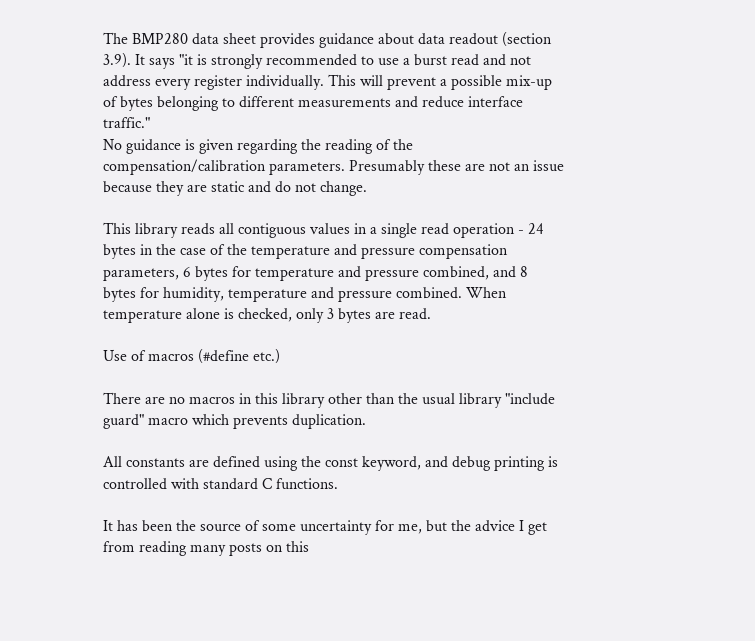The BMP280 data sheet provides guidance about data readout (section 3.9). It says "it is strongly recommended to use a burst read and not address every register individually. This will prevent a possible mix-up of bytes belonging to different measurements and reduce interface traffic."
No guidance is given regarding the reading of the compensation/calibration parameters. Presumably these are not an issue because they are static and do not change.

This library reads all contiguous values in a single read operation - 24 bytes in the case of the temperature and pressure compensation parameters, 6 bytes for temperature and pressure combined, and 8 bytes for humidity, temperature and pressure combined. When temperature alone is checked, only 3 bytes are read.

Use of macros (#define etc.)

There are no macros in this library other than the usual library "include guard" macro which prevents duplication.

All constants are defined using the const keyword, and debug printing is controlled with standard C functions.

It has been the source of some uncertainty for me, but the advice I get from reading many posts on this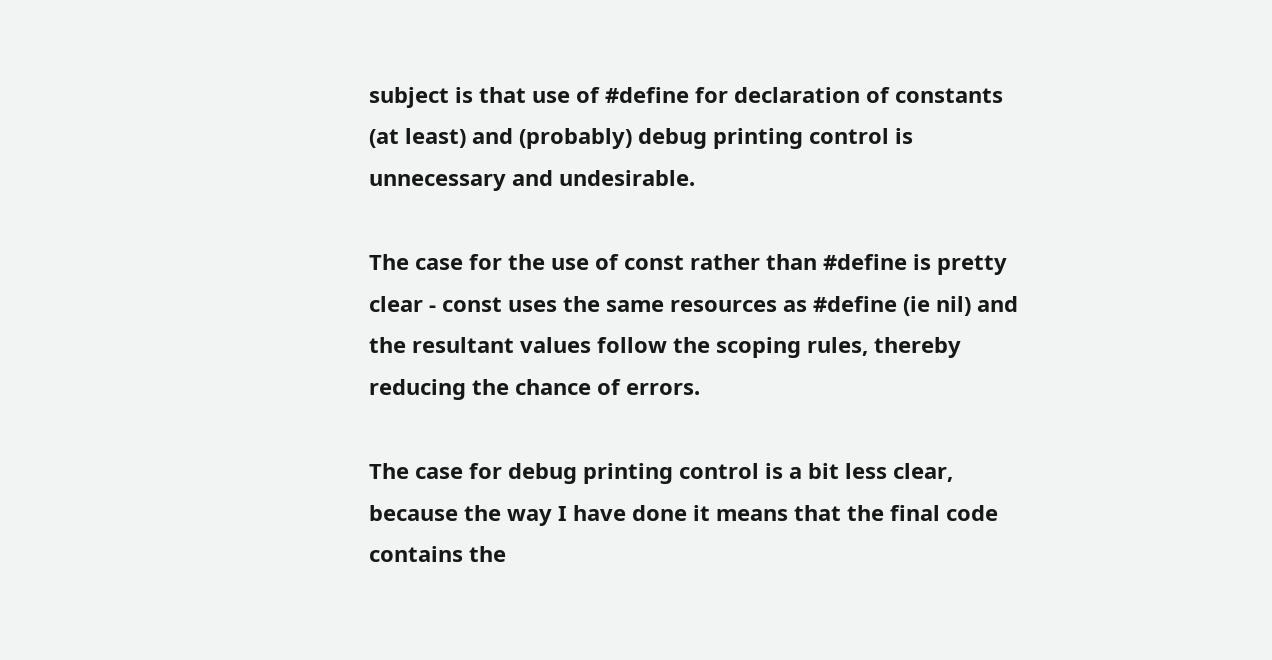subject is that use of #define for declaration of constants (at least) and (probably) debug printing control is unnecessary and undesirable.

The case for the use of const rather than #define is pretty clear - const uses the same resources as #define (ie nil) and the resultant values follow the scoping rules, thereby reducing the chance of errors.

The case for debug printing control is a bit less clear, because the way I have done it means that the final code contains the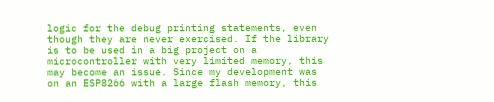logic for the debug printing statements, even though they are never exercised. If the library is to be used in a big project on a microcontroller with very limited memory, this may become an issue. Since my development was on an ESP8266 with a large flash memory, this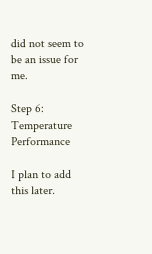did not seem to be an issue for me.

Step 6: Temperature Performance

I plan to add this later.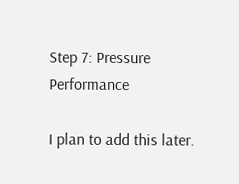Step 7: Pressure Performance

I plan to add this later.